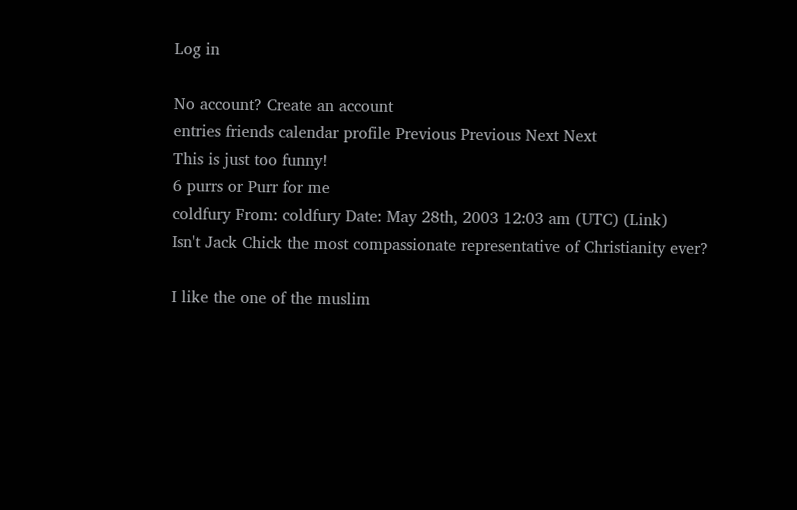Log in

No account? Create an account
entries friends calendar profile Previous Previous Next Next
This is just too funny!
6 purrs or Purr for me
coldfury From: coldfury Date: May 28th, 2003 12:03 am (UTC) (Link)
Isn't Jack Chick the most compassionate representative of Christianity ever?

I like the one of the muslim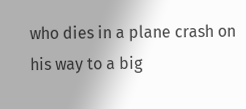who dies in a plane crash on his way to a big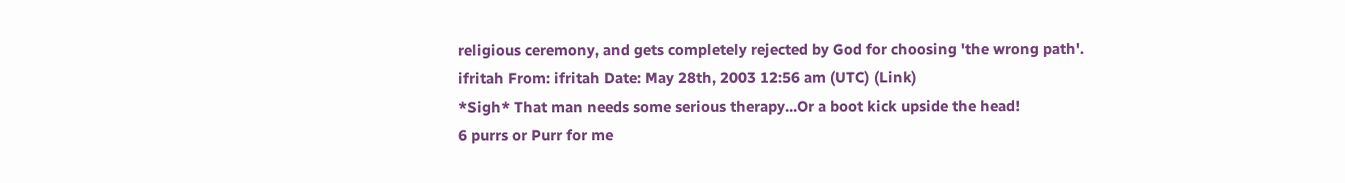religious ceremony, and gets completely rejected by God for choosing 'the wrong path'.
ifritah From: ifritah Date: May 28th, 2003 12:56 am (UTC) (Link)
*Sigh* That man needs some serious therapy...Or a boot kick upside the head!
6 purrs or Purr for me